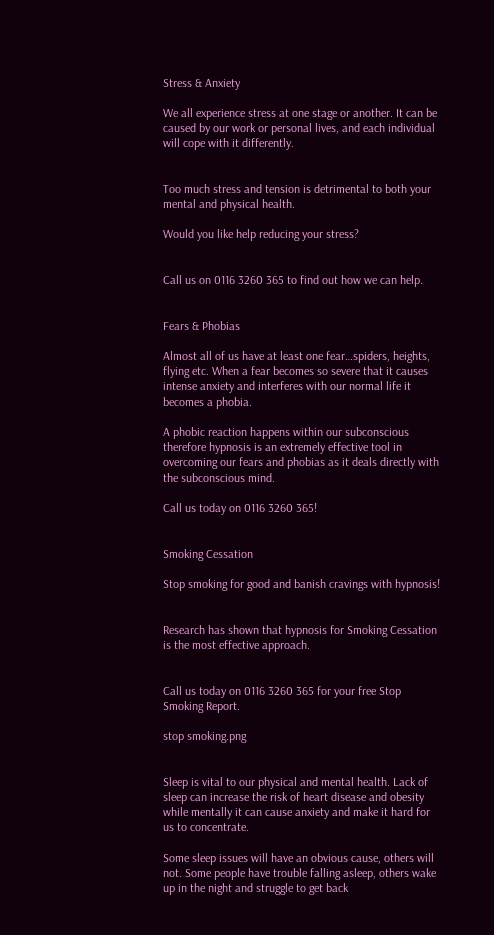Stress & Anxiety

We all experience stress at one stage or another. It can be caused by our work or personal lives, and each individual will cope with it differently.


Too much stress and tension is detrimental to both your mental and physical health.

Would you like help reducing your stress?


Call us on 0116 3260 365 to find out how we can help.


Fears & Phobias

Almost all of us have at least one fear…spiders, heights, flying etc. When a fear becomes so severe that it causes intense anxiety and interferes with our normal life it becomes a phobia.

A phobic reaction happens within our subconscious therefore hypnosis is an extremely effective tool in overcoming our fears and phobias as it deals directly with the subconscious mind.

Call us today on 0116 3260 365!


Smoking Cessation

Stop smoking for good and banish cravings with hypnosis!


Research has shown that hypnosis for Smoking Cessation is the most effective approach.


Call us today on 0116 3260 365 for your free Stop Smoking Report.

stop smoking.png


Sleep is vital to our physical and mental health. Lack of sleep can increase the risk of heart disease and obesity while mentally it can cause anxiety and make it hard for us to concentrate.

Some sleep issues will have an obvious cause, others will not. Some people have trouble falling asleep, others wake up in the night and struggle to get back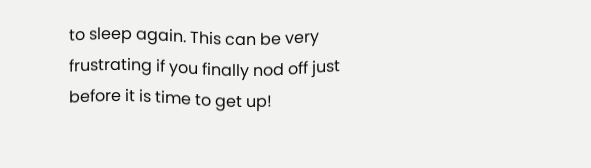to sleep again. This can be very frustrating if you finally nod off just before it is time to get up!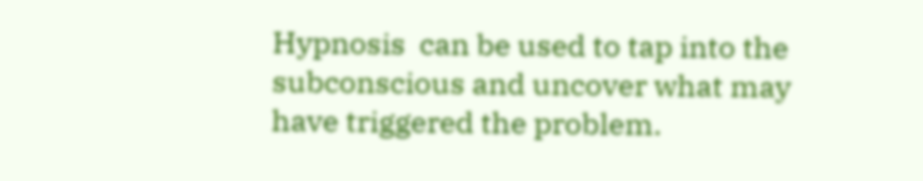Hypnosis  can be used to tap into the subconscious and uncover what may have triggered the problem.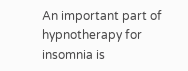An important part of hypnotherapy for insomnia is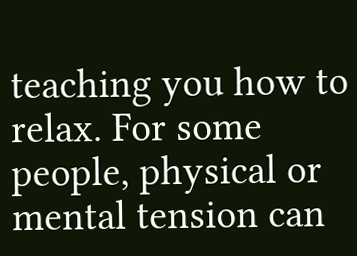teaching you how to relax. For some people, physical or mental tension can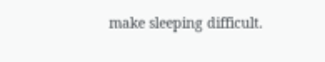make sleeping difficult.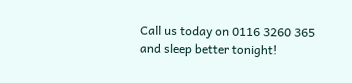Call us today on 0116 3260 365 and sleep better tonight!